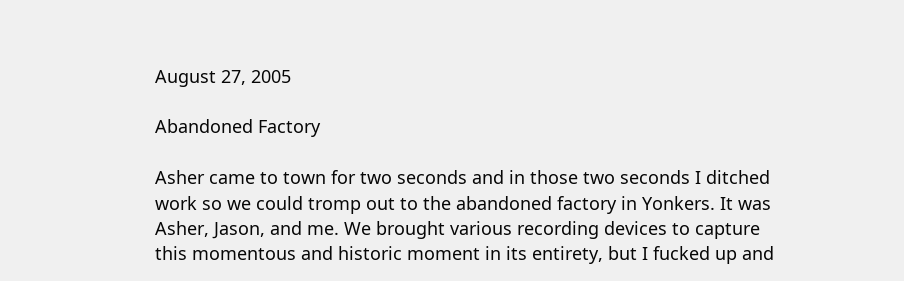August 27, 2005

Abandoned Factory

Asher came to town for two seconds and in those two seconds I ditched work so we could tromp out to the abandoned factory in Yonkers. It was Asher, Jason, and me. We brought various recording devices to capture this momentous and historic moment in its entirety, but I fucked up and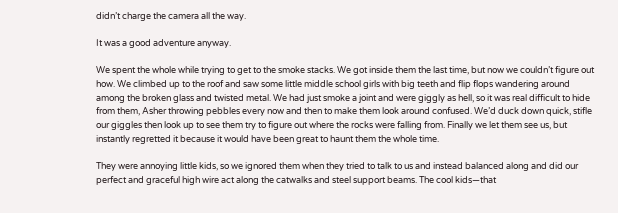didn’t charge the camera all the way.

It was a good adventure anyway.

We spent the whole while trying to get to the smoke stacks. We got inside them the last time, but now we couldn’t figure out how. We climbed up to the roof and saw some little middle school girls with big teeth and flip flops wandering around among the broken glass and twisted metal. We had just smoke a joint and were giggly as hell, so it was real difficult to hide from them, Asher throwing pebbles every now and then to make them look around confused. We’d duck down quick, stifle our giggles then look up to see them try to figure out where the rocks were falling from. Finally we let them see us, but instantly regretted it because it would have been great to haunt them the whole time.

They were annoying little kids, so we ignored them when they tried to talk to us and instead balanced along and did our perfect and graceful high wire act along the catwalks and steel support beams. The cool kids—that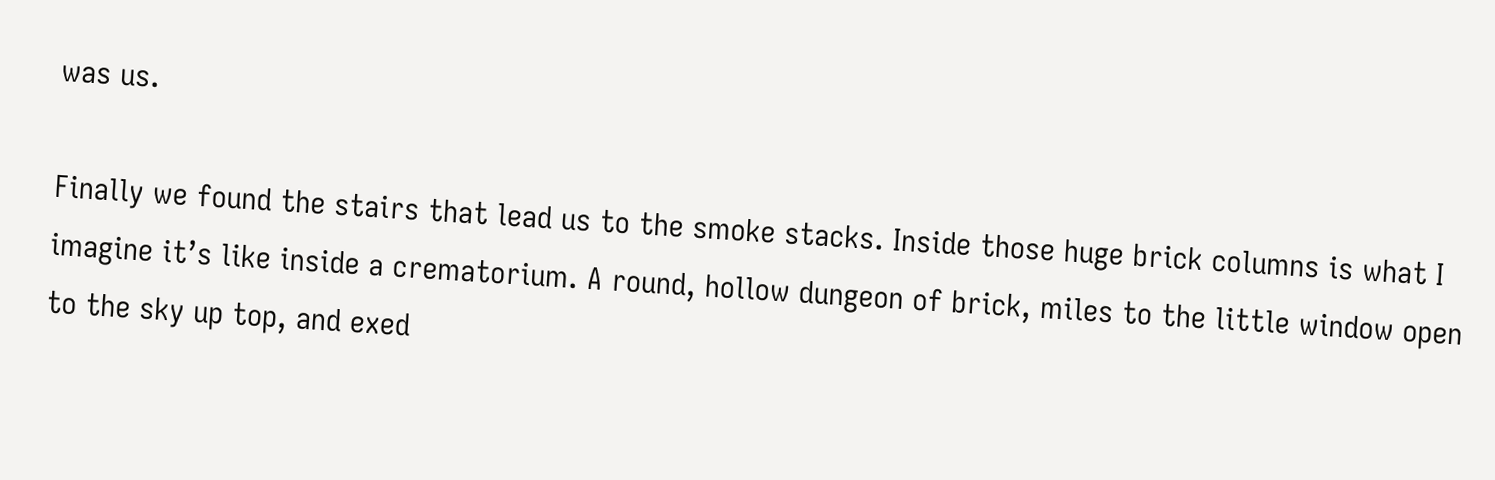was us.

Finally we found the stairs that lead us to the smoke stacks. Inside those huge brick columns is what I imagine it’s like inside a crematorium. A round, hollow dungeon of brick, miles to the little window open to the sky up top, and exed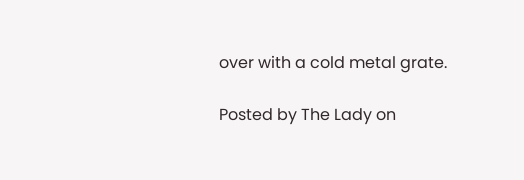over with a cold metal grate.

Posted by The Lady on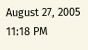August 27, 2005 11:18 PM